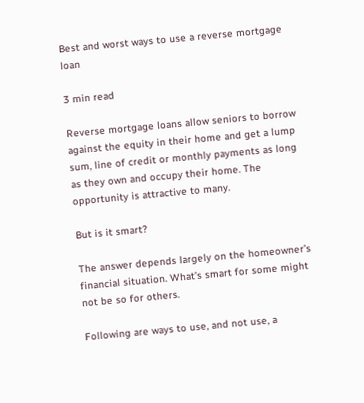Best and worst ways to use a reverse mortgage loan

3 min read

Reverse mortgage loans allow seniors to borrow against the equity in their home and get a lump sum, line of credit or monthly payments as long as they own and occupy their home. The opportunity is attractive to many.

But is it smart?

The answer depends largely on the homeowner’s financial situation. What’s smart for some might not be so for others.

Following are ways to use, and not use, a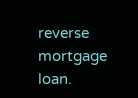reverse mortgage loan.